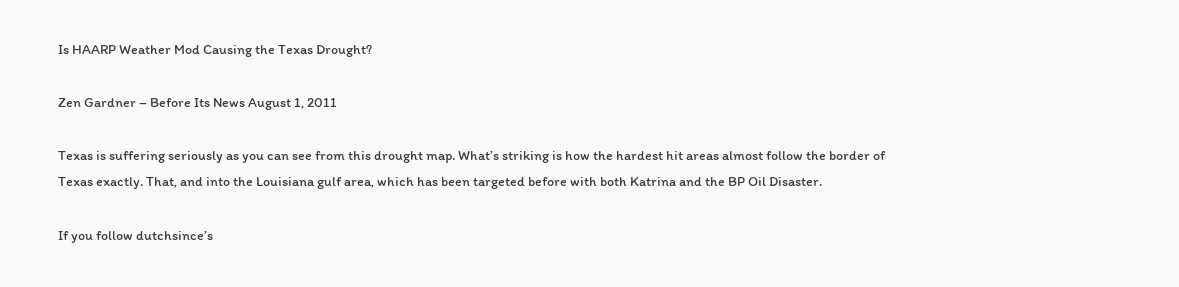Is HAARP Weather Mod Causing the Texas Drought?

Zen Gardner – Before Its News August 1, 2011

Texas is suffering seriously as you can see from this drought map. What’s striking is how the hardest hit areas almost follow the border of Texas exactly. That, and into the Louisiana gulf area, which has been targeted before with both Katrina and the BP Oil Disaster.

If you follow dutchsince’s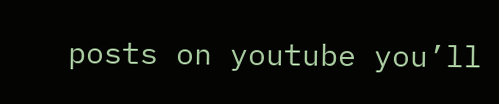posts on youtube you’ll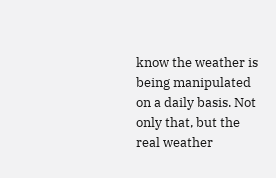know the weather is being manipulated on a daily basis. Not only that, but the real weather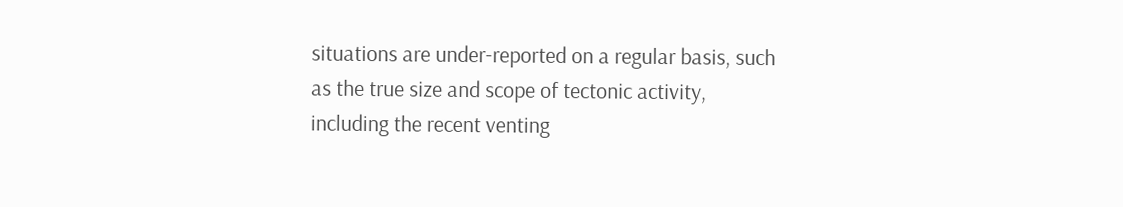situations are under-reported on a regular basis, such as the true size and scope of tectonic activity, including the recent venting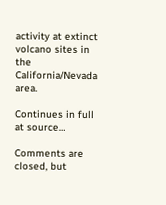activity at extinct volcano sites in the California/Nevada area.

Continues in full at source…

Comments are closed, but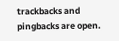trackbacks and pingbacks are open.